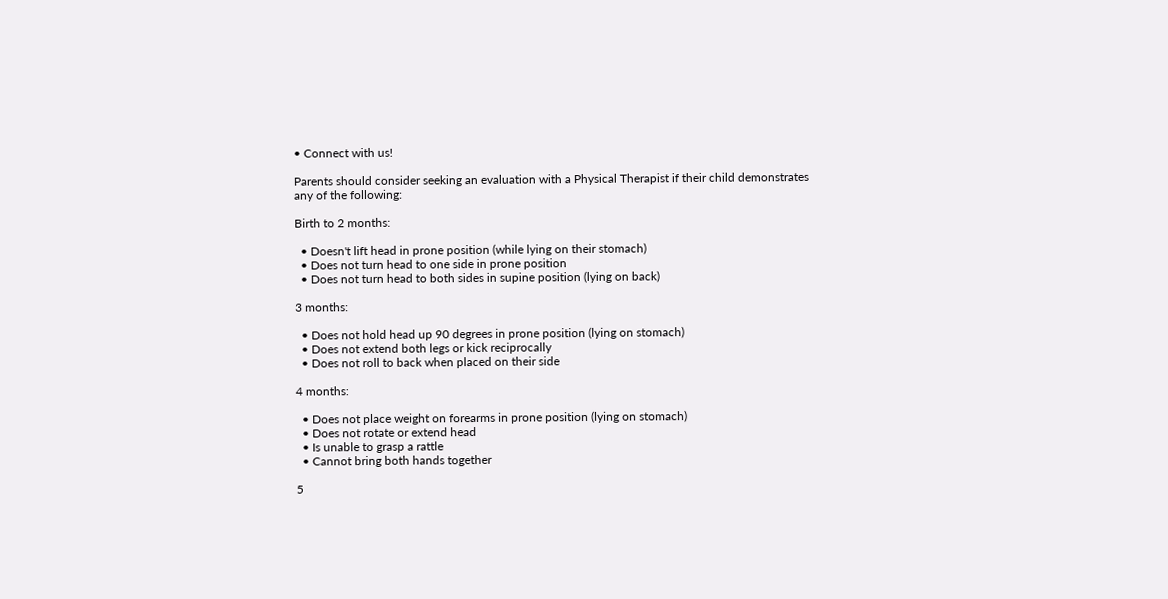• Connect with us!

Parents should consider seeking an evaluation with a Physical Therapist if their child demonstrates any of the following:

Birth to 2 months:

  • Doesn't lift head in prone position (while lying on their stomach)
  • Does not turn head to one side in prone position
  • Does not turn head to both sides in supine position (lying on back)

3 months:

  • Does not hold head up 90 degrees in prone position (lying on stomach)
  • Does not extend both legs or kick reciprocally
  • Does not roll to back when placed on their side

4 months:

  • Does not place weight on forearms in prone position (lying on stomach)
  • Does not rotate or extend head
  • Is unable to grasp a rattle
  • Cannot bring both hands together

5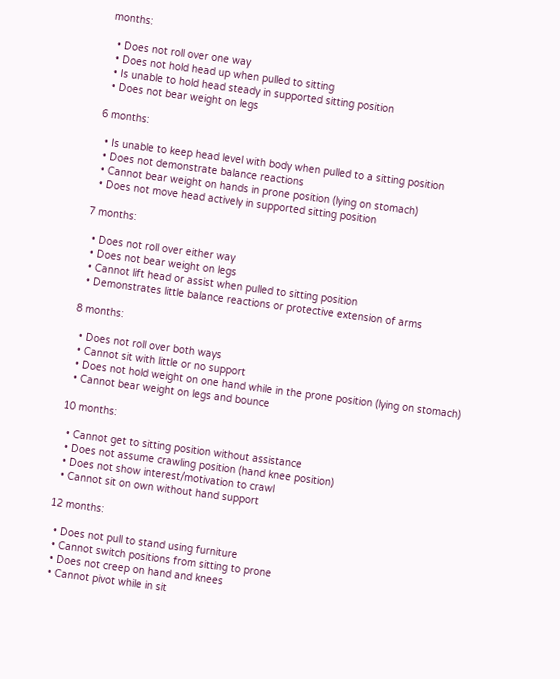months:

  • Does not roll over one way
  • Does not hold head up when pulled to sitting
  • Is unable to hold head steady in supported sitting position
  • Does not bear weight on legs

6 months:

  • Is unable to keep head level with body when pulled to a sitting position
  • Does not demonstrate balance reactions
  • Cannot bear weight on hands in prone position (lying on stomach)
  • Does not move head actively in supported sitting position

7 months:

  • Does not roll over either way
  • Does not bear weight on legs
  • Cannot lift head or assist when pulled to sitting position
  • Demonstrates little balance reactions or protective extension of arms

8 months:

  • Does not roll over both ways
  • Cannot sit with little or no support
  • Does not hold weight on one hand while in the prone position (lying on stomach)
  • Cannot bear weight on legs and bounce

10 months:

  • Cannot get to sitting position without assistance
  • Does not assume crawling position (hand knee position)
  • Does not show interest/motivation to crawl
  • Cannot sit on own without hand support

12 months:

  • Does not pull to stand using furniture
  • Cannot switch positions from sitting to prone
  • Does not creep on hand and knees
  • Cannot pivot while in sit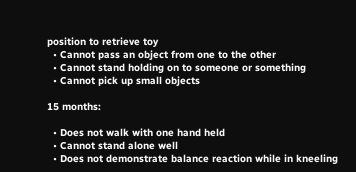position to retrieve toy
  • Cannot pass an object from one to the other
  • Cannot stand holding on to someone or something
  • Cannot pick up small objects

15 months:

  • Does not walk with one hand held
  • Cannot stand alone well
  • Does not demonstrate balance reaction while in kneeling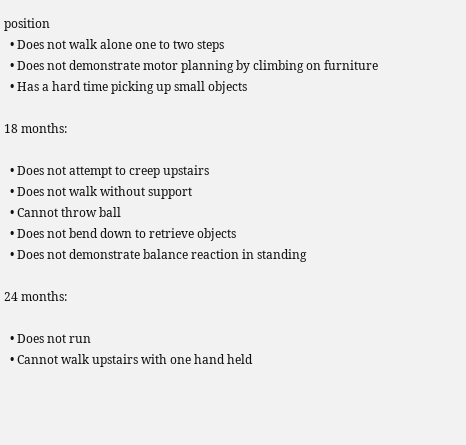position
  • Does not walk alone one to two steps
  • Does not demonstrate motor planning by climbing on furniture
  • Has a hard time picking up small objects

18 months:

  • Does not attempt to creep upstairs
  • Does not walk without support
  • Cannot throw ball
  • Does not bend down to retrieve objects
  • Does not demonstrate balance reaction in standing

24 months:

  • Does not run
  • Cannot walk upstairs with one hand held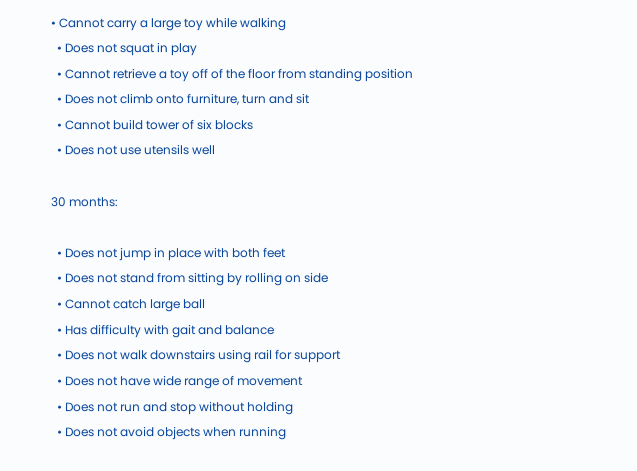• Cannot carry a large toy while walking
  • Does not squat in play
  • Cannot retrieve a toy off of the floor from standing position
  • Does not climb onto furniture, turn and sit
  • Cannot build tower of six blocks
  • Does not use utensils well

30 months:

  • Does not jump in place with both feet
  • Does not stand from sitting by rolling on side
  • Cannot catch large ball
  • Has difficulty with gait and balance
  • Does not walk downstairs using rail for support
  • Does not have wide range of movement
  • Does not run and stop without holding
  • Does not avoid objects when running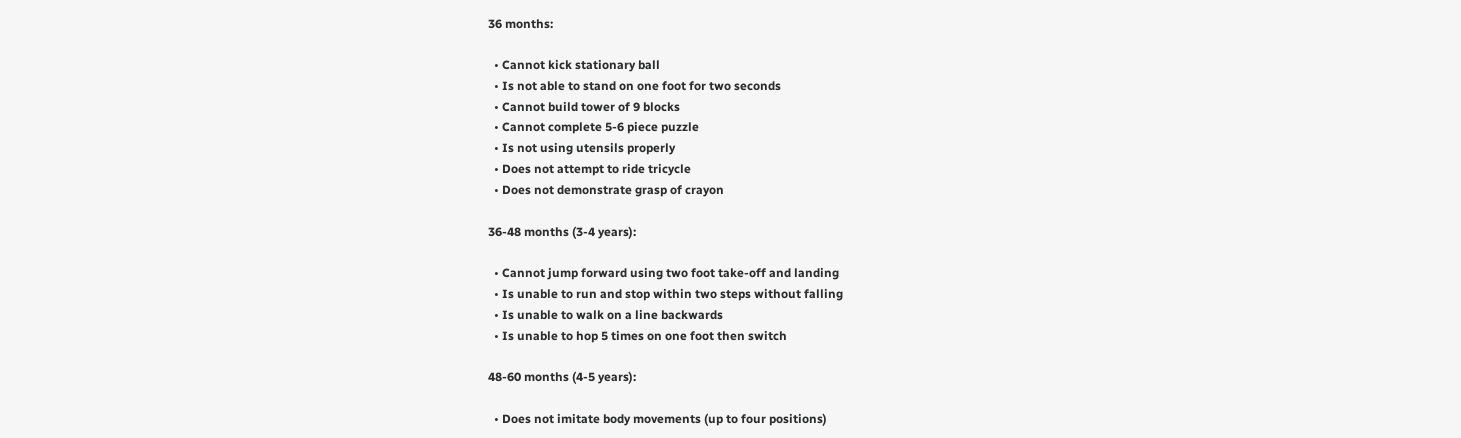36 months:

  • Cannot kick stationary ball
  • Is not able to stand on one foot for two seconds
  • Cannot build tower of 9 blocks
  • Cannot complete 5-6 piece puzzle
  • Is not using utensils properly
  • Does not attempt to ride tricycle
  • Does not demonstrate grasp of crayon

36-48 months (3-4 years):

  • Cannot jump forward using two foot take-off and landing
  • Is unable to run and stop within two steps without falling
  • Is unable to walk on a line backwards
  • Is unable to hop 5 times on one foot then switch

48-60 months (4-5 years):

  • Does not imitate body movements (up to four positions)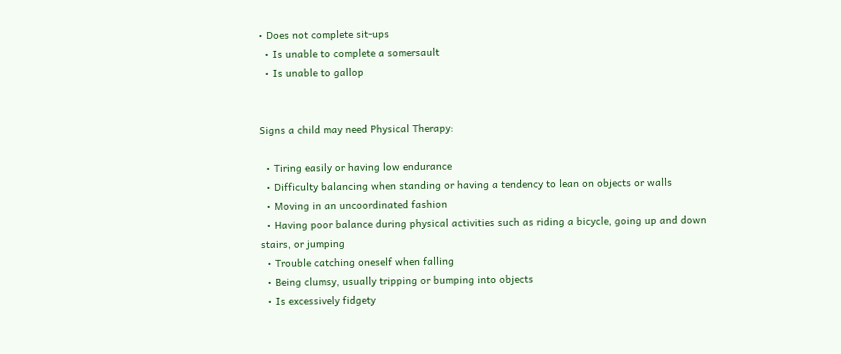• Does not complete sit-ups
  • Is unable to complete a somersault
  • Is unable to gallop


Signs a child may need Physical Therapy:

  • Tiring easily or having low endurance
  • Difficulty balancing when standing or having a tendency to lean on objects or walls
  • Moving in an uncoordinated fashion
  • Having poor balance during physical activities such as riding a bicycle, going up and down stairs, or jumping
  • Trouble catching oneself when falling
  • Being clumsy, usually tripping or bumping into objects
  • Is excessively fidgety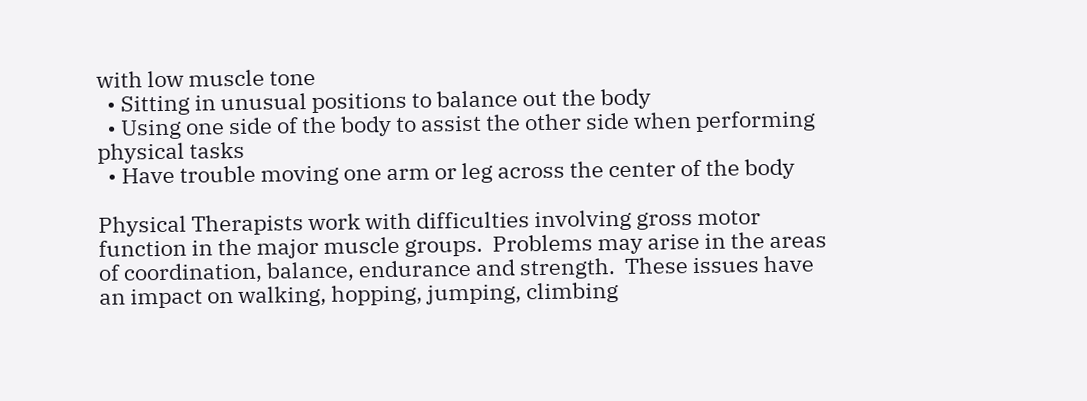with low muscle tone
  • Sitting in unusual positions to balance out the body
  • Using one side of the body to assist the other side when performing physical tasks
  • Have trouble moving one arm or leg across the center of the body

Physical Therapists work with difficulties involving gross motor function in the major muscle groups.  Problems may arise in the areas of coordination, balance, endurance and strength.  These issues have an impact on walking, hopping, jumping, climbing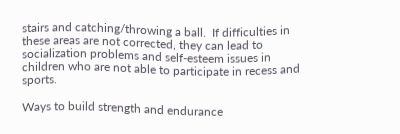stairs and catching/throwing a ball.  If difficulties in these areas are not corrected, they can lead to socialization problems and self-esteem issues in children who are not able to participate in recess and sports.

Ways to build strength and endurance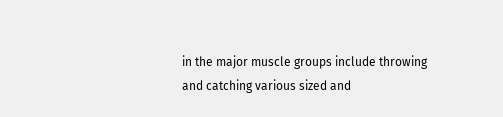in the major muscle groups include throwing and catching various sized and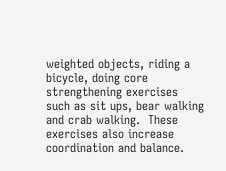weighted objects, riding a bicycle, doing core strengthening exercises such as sit ups, bear walking and crab walking.  These exercises also increase coordination and balance.